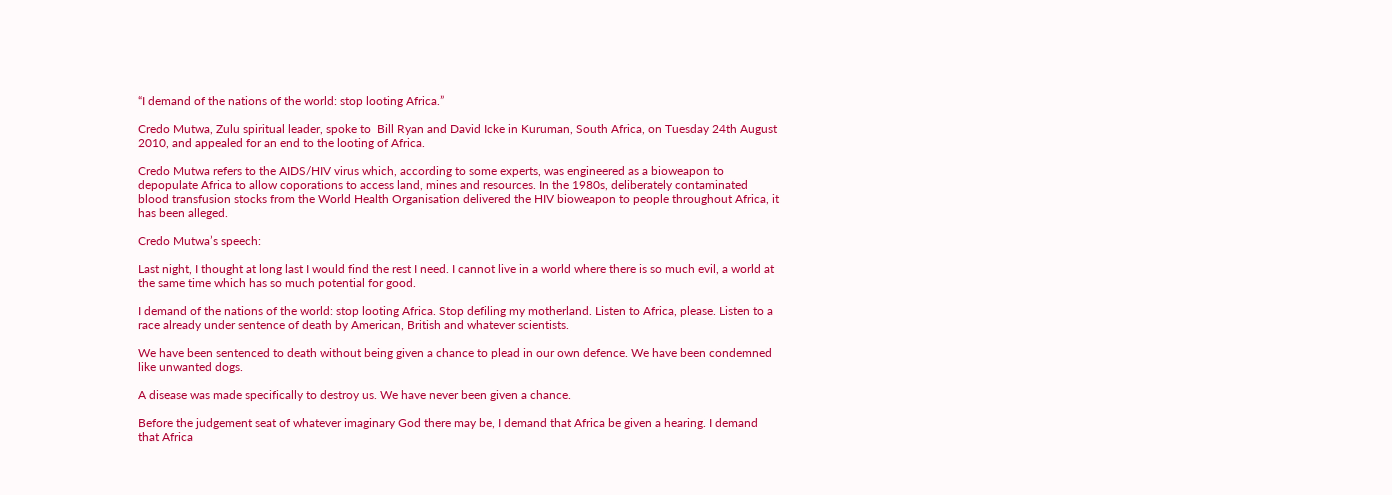“I demand of the nations of the world: stop looting Africa.”

Credo Mutwa, Zulu spiritual leader, spoke to  Bill Ryan and David Icke in Kuruman, South Africa, on Tuesday 24th August 2010, and appealed for an end to the looting of Africa.

Credo Mutwa refers to the AIDS/HIV virus which, according to some experts, was engineered as a bioweapon to depopulate Africa to allow coporations to access land, mines and resources. In the 1980s, deliberately contaminated blood transfusion stocks from the World Health Organisation delivered the HIV bioweapon to people throughout Africa, it has been alleged.

Credo Mutwa’s speech:

Last night, I thought at long last I would find the rest I need. I cannot live in a world where there is so much evil, a world at the same time which has so much potential for good.

I demand of the nations of the world: stop looting Africa. Stop defiling my motherland. Listen to Africa, please. Listen to a race already under sentence of death by American, British and whatever scientists.

We have been sentenced to death without being given a chance to plead in our own defence. We have been condemned like unwanted dogs.

A disease was made specifically to destroy us. We have never been given a chance.

Before the judgement seat of whatever imaginary God there may be, I demand that Africa be given a hearing. I demand that Africa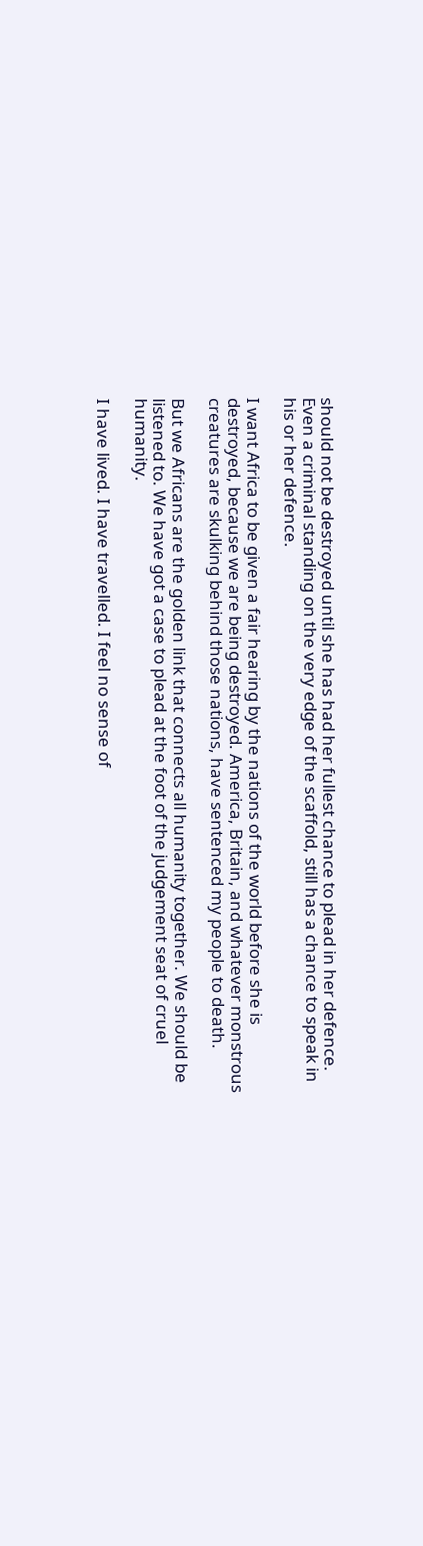should not be destroyed until she has had her fullest chance to plead in her defence. Even a criminal standing on the very edge of the scaffold, still has a chance to speak in his or her defence.

I want Africa to be given a fair hearing by the nations of the world before she is destroyed, because we are being destroyed. America, Britain, and whatever monstrous creatures are skulking behind those nations, have sentenced my people to death.

But we Africans are the golden link that connects all humanity together. We should be listened to. We have got a case to plead at the foot of the judgement seat of cruel humanity.

I have lived. I have travelled. I feel no sense of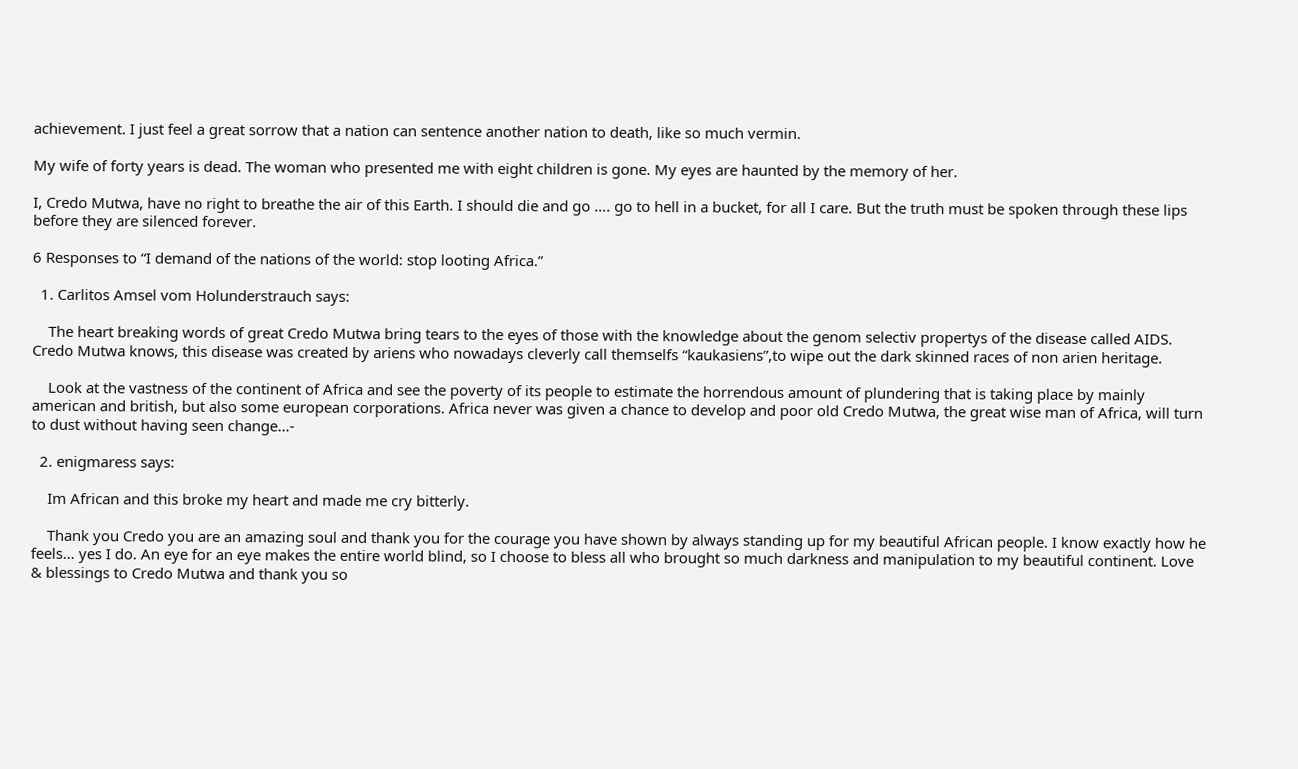achievement. I just feel a great sorrow that a nation can sentence another nation to death, like so much vermin.

My wife of forty years is dead. The woman who presented me with eight children is gone. My eyes are haunted by the memory of her.

I, Credo Mutwa, have no right to breathe the air of this Earth. I should die and go …. go to hell in a bucket, for all I care. But the truth must be spoken through these lips before they are silenced forever.

6 Responses to “I demand of the nations of the world: stop looting Africa.”

  1. Carlitos Amsel vom Holunderstrauch says:

    The heart breaking words of great Credo Mutwa bring tears to the eyes of those with the knowledge about the genom selectiv propertys of the disease called AIDS. Credo Mutwa knows, this disease was created by ariens who nowadays cleverly call themselfs “kaukasiens”,to wipe out the dark skinned races of non arien heritage.

    Look at the vastness of the continent of Africa and see the poverty of its people to estimate the horrendous amount of plundering that is taking place by mainly american and british, but also some european corporations. Africa never was given a chance to develop and poor old Credo Mutwa, the great wise man of Africa, will turn to dust without having seen change…-

  2. enigmaress says:

    Im African and this broke my heart and made me cry bitterly.

    Thank you Credo you are an amazing soul and thank you for the courage you have shown by always standing up for my beautiful African people. I know exactly how he feels… yes I do. An eye for an eye makes the entire world blind, so I choose to bless all who brought so much darkness and manipulation to my beautiful continent. Love & blessings to Credo Mutwa and thank you so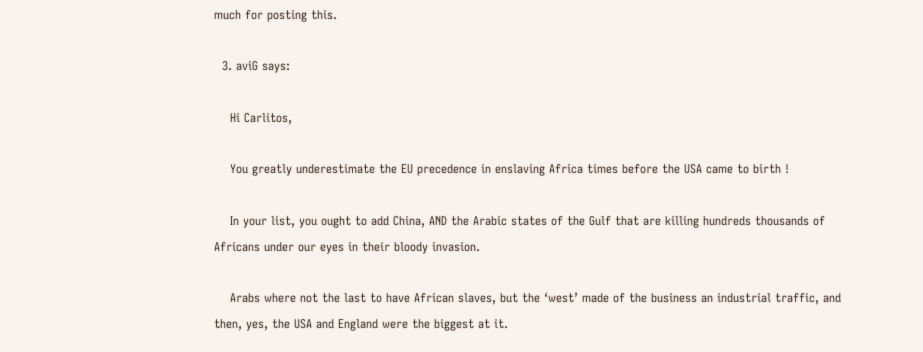much for posting this.

  3. aviG says:

    Hi Carlitos,

    You greatly underestimate the EU precedence in enslaving Africa times before the USA came to birth !

    In your list, you ought to add China, AND the Arabic states of the Gulf that are killing hundreds thousands of Africans under our eyes in their bloody invasion.

    Arabs where not the last to have African slaves, but the ‘west’ made of the business an industrial traffic, and then, yes, the USA and England were the biggest at it.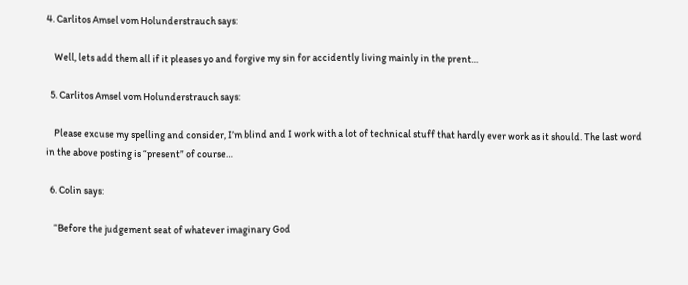4. Carlitos Amsel vom Holunderstrauch says:

    Well, lets add them all if it pleases yo and forgive my sin for accidently living mainly in the prent…

  5. Carlitos Amsel vom Holunderstrauch says:

    Please excuse my spelling and consider, I’m blind and I work with a lot of technical stuff that hardly ever work as it should. The last word in the above posting is “present” of course…

  6. Colin says:

    “Before the judgement seat of whatever imaginary God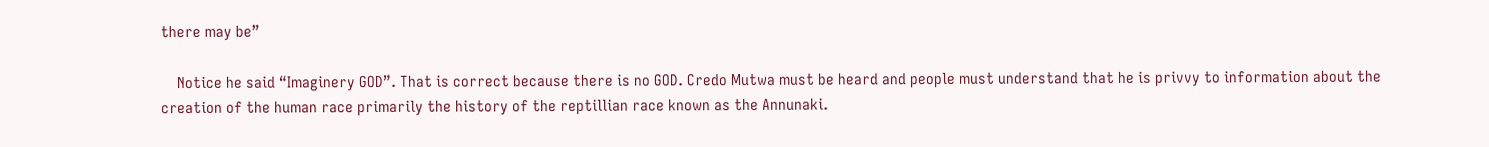there may be”

    Notice he said “Imaginery GOD”. That is correct because there is no GOD. Credo Mutwa must be heard and people must understand that he is privvy to information about the creation of the human race primarily the history of the reptillian race known as the Annunaki.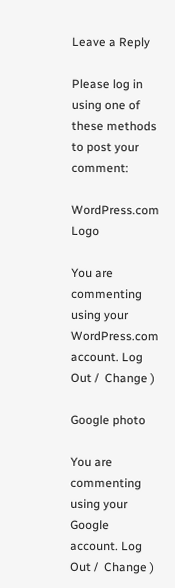Leave a Reply

Please log in using one of these methods to post your comment:

WordPress.com Logo

You are commenting using your WordPress.com account. Log Out /  Change )

Google photo

You are commenting using your Google account. Log Out /  Change )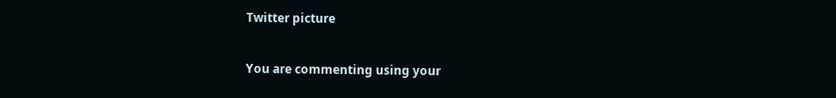Twitter picture

You are commenting using your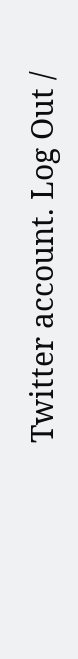Twitter account. Log Out /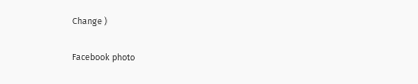Change )

Facebook photo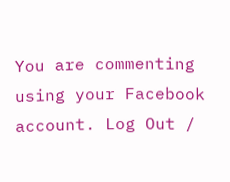You are commenting using your Facebook account. Log Out /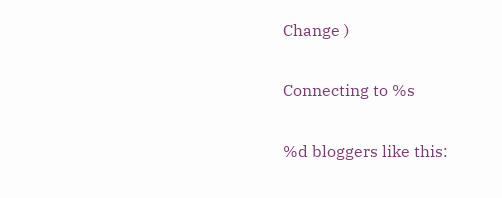Change )

Connecting to %s

%d bloggers like this: